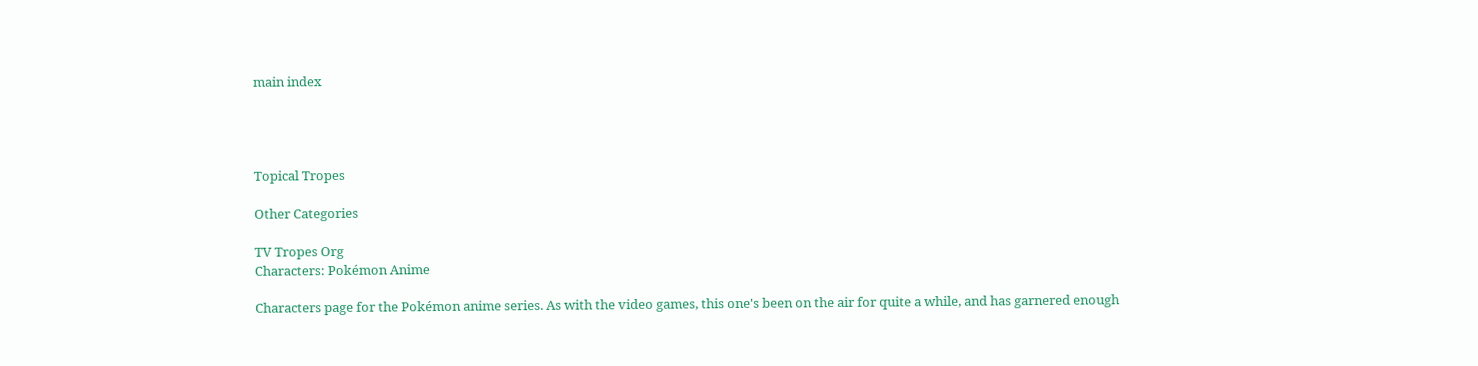main index




Topical Tropes

Other Categories

TV Tropes Org
Characters: Pokémon Anime

Characters page for the Pokémon anime series. As with the video games, this one's been on the air for quite a while, and has garnered enough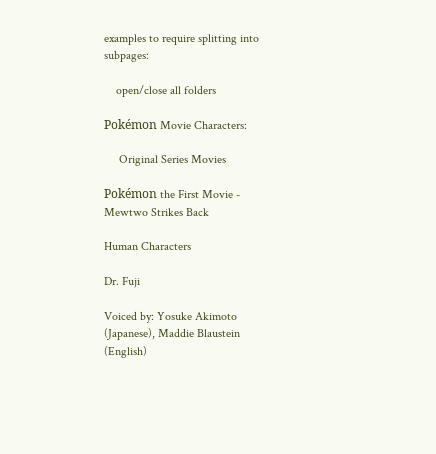examples to require splitting into subpages:

    open/close all folders

Pokémon Movie Characters:

     Original Series Movies

Pokémon the First Movie - Mewtwo Strikes Back

Human Characters

Dr. Fuji

Voiced by: Yosuke Akimoto (Japanese), Maddie Blaustein (English)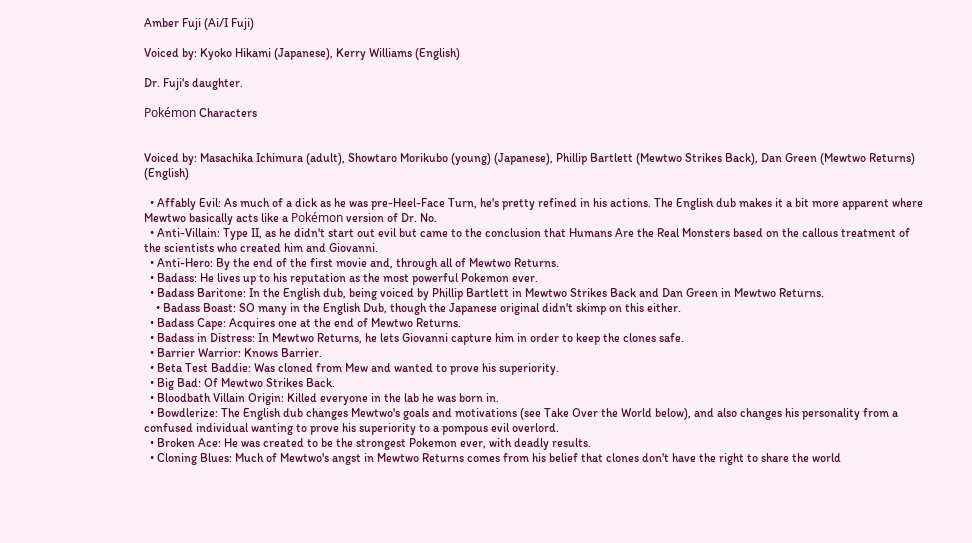Amber Fuji (Ai/I Fuji)

Voiced by: Kyoko Hikami (Japanese), Kerry Williams (English)

Dr. Fuji's daughter.

Pokémon Characters


Voiced by: Masachika Ichimura (adult), Showtaro Morikubo (young) (Japanese), Phillip Bartlett (Mewtwo Strikes Back), Dan Green (Mewtwo Returns) (English)

  • Affably Evil: As much of a dick as he was pre-Heel-Face Turn, he's pretty refined in his actions. The English dub makes it a bit more apparent where Mewtwo basically acts like a Pokémon version of Dr. No.
  • Anti-Villain: Type II, as he didn't start out evil but came to the conclusion that Humans Are the Real Monsters based on the callous treatment of the scientists who created him and Giovanni.
  • Anti-Hero: By the end of the first movie and, through all of Mewtwo Returns.
  • Badass: He lives up to his reputation as the most powerful Pokemon ever.
  • Badass Baritone: In the English dub, being voiced by Phillip Bartlett in Mewtwo Strikes Back and Dan Green in Mewtwo Returns.
    • Badass Boast: SO many in the English Dub, though the Japanese original didn't skimp on this either.
  • Badass Cape: Acquires one at the end of Mewtwo Returns.
  • Badass in Distress: In Mewtwo Returns, he lets Giovanni capture him in order to keep the clones safe.
  • Barrier Warrior: Knows Barrier.
  • Beta Test Baddie: Was cloned from Mew and wanted to prove his superiority.
  • Big Bad: Of Mewtwo Strikes Back.
  • Bloodbath Villain Origin: Killed everyone in the lab he was born in.
  • Bowdlerize: The English dub changes Mewtwo's goals and motivations (see Take Over the World below), and also changes his personality from a confused individual wanting to prove his superiority to a pompous evil overlord.
  • Broken Ace: He was created to be the strongest Pokemon ever, with deadly results.
  • Cloning Blues: Much of Mewtwo's angst in Mewtwo Returns comes from his belief that clones don't have the right to share the world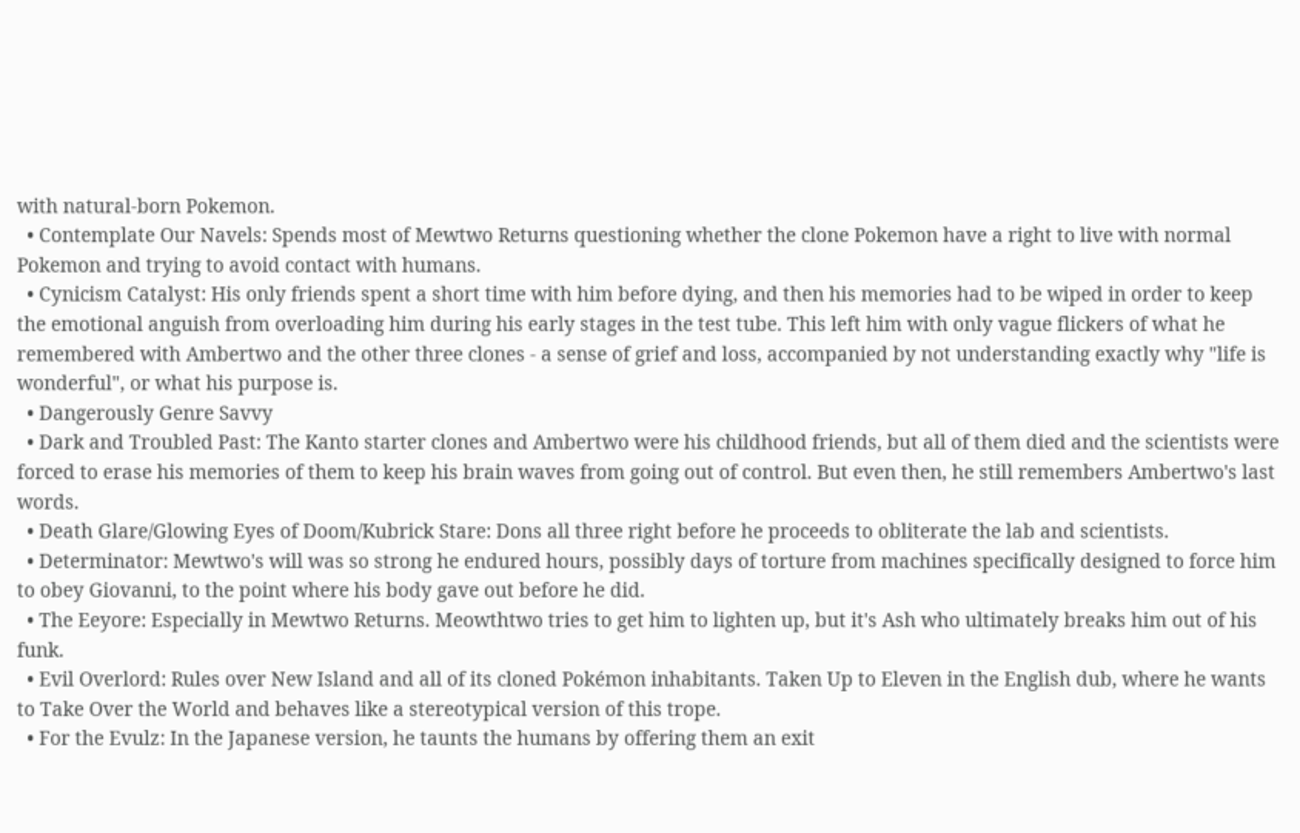with natural-born Pokemon.
  • Contemplate Our Navels: Spends most of Mewtwo Returns questioning whether the clone Pokemon have a right to live with normal Pokemon and trying to avoid contact with humans.
  • Cynicism Catalyst: His only friends spent a short time with him before dying, and then his memories had to be wiped in order to keep the emotional anguish from overloading him during his early stages in the test tube. This left him with only vague flickers of what he remembered with Ambertwo and the other three clones - a sense of grief and loss, accompanied by not understanding exactly why "life is wonderful", or what his purpose is.
  • Dangerously Genre Savvy
  • Dark and Troubled Past: The Kanto starter clones and Ambertwo were his childhood friends, but all of them died and the scientists were forced to erase his memories of them to keep his brain waves from going out of control. But even then, he still remembers Ambertwo's last words.
  • Death Glare/Glowing Eyes of Doom/Kubrick Stare: Dons all three right before he proceeds to obliterate the lab and scientists.
  • Determinator: Mewtwo's will was so strong he endured hours, possibly days of torture from machines specifically designed to force him to obey Giovanni, to the point where his body gave out before he did.
  • The Eeyore: Especially in Mewtwo Returns. Meowthtwo tries to get him to lighten up, but it's Ash who ultimately breaks him out of his funk.
  • Evil Overlord: Rules over New Island and all of its cloned Pokémon inhabitants. Taken Up to Eleven in the English dub, where he wants to Take Over the World and behaves like a stereotypical version of this trope.
  • For the Evulz: In the Japanese version, he taunts the humans by offering them an exit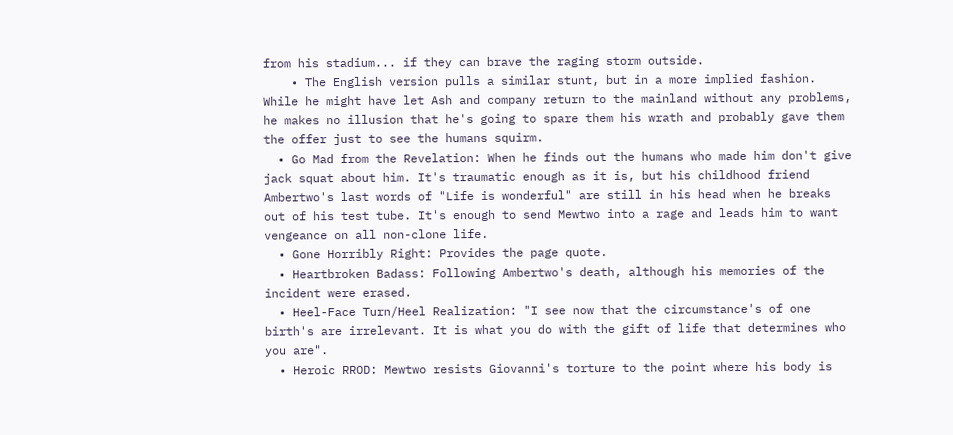from his stadium... if they can brave the raging storm outside.
    • The English version pulls a similar stunt, but in a more implied fashion. While he might have let Ash and company return to the mainland without any problems, he makes no illusion that he's going to spare them his wrath and probably gave them the offer just to see the humans squirm.
  • Go Mad from the Revelation: When he finds out the humans who made him don't give jack squat about him. It's traumatic enough as it is, but his childhood friend Ambertwo's last words of "Life is wonderful" are still in his head when he breaks out of his test tube. It's enough to send Mewtwo into a rage and leads him to want vengeance on all non-clone life.
  • Gone Horribly Right: Provides the page quote.
  • Heartbroken Badass: Following Ambertwo's death, although his memories of the incident were erased.
  • Heel-Face Turn/Heel Realization: "I see now that the circumstance's of one birth's are irrelevant. It is what you do with the gift of life that determines who you are".
  • Heroic RROD: Mewtwo resists Giovanni's torture to the point where his body is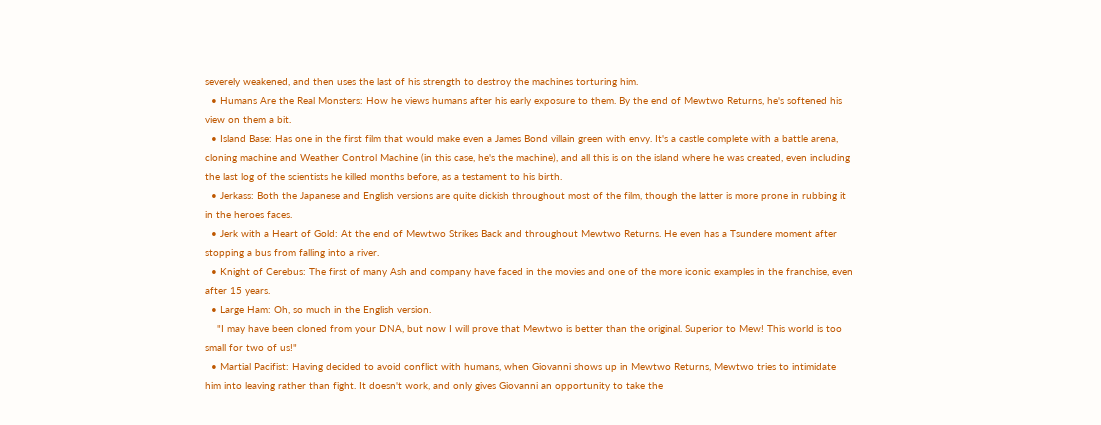severely weakened, and then uses the last of his strength to destroy the machines torturing him.
  • Humans Are the Real Monsters: How he views humans after his early exposure to them. By the end of Mewtwo Returns, he's softened his view on them a bit.
  • Island Base: Has one in the first film that would make even a James Bond villain green with envy. It's a castle complete with a battle arena, cloning machine and Weather Control Machine (in this case, he's the machine), and all this is on the island where he was created, even including the last log of the scientists he killed months before, as a testament to his birth.
  • Jerkass: Both the Japanese and English versions are quite dickish throughout most of the film, though the latter is more prone in rubbing it in the heroes faces.
  • Jerk with a Heart of Gold: At the end of Mewtwo Strikes Back and throughout Mewtwo Returns. He even has a Tsundere moment after stopping a bus from falling into a river.
  • Knight of Cerebus: The first of many Ash and company have faced in the movies and one of the more iconic examples in the franchise, even after 15 years.
  • Large Ham: Oh, so much in the English version.
    "I may have been cloned from your DNA, but now I will prove that Mewtwo is better than the original. Superior to Mew! This world is too small for two of us!"
  • Martial Pacifist: Having decided to avoid conflict with humans, when Giovanni shows up in Mewtwo Returns, Mewtwo tries to intimidate him into leaving rather than fight. It doesn't work, and only gives Giovanni an opportunity to take the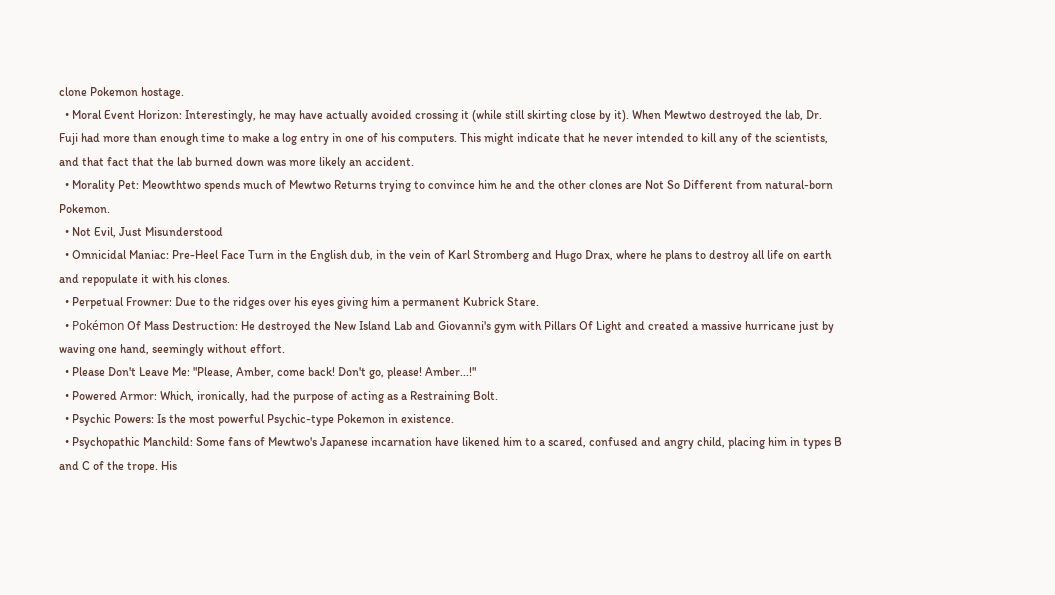clone Pokemon hostage.
  • Moral Event Horizon: Interestingly, he may have actually avoided crossing it (while still skirting close by it). When Mewtwo destroyed the lab, Dr. Fuji had more than enough time to make a log entry in one of his computers. This might indicate that he never intended to kill any of the scientists, and that fact that the lab burned down was more likely an accident.
  • Morality Pet: Meowthtwo spends much of Mewtwo Returns trying to convince him he and the other clones are Not So Different from natural-born Pokemon.
  • Not Evil, Just Misunderstood
  • Omnicidal Maniac: Pre-Heel Face Turn in the English dub, in the vein of Karl Stromberg and Hugo Drax, where he plans to destroy all life on earth and repopulate it with his clones.
  • Perpetual Frowner: Due to the ridges over his eyes giving him a permanent Kubrick Stare.
  • Pokémon Of Mass Destruction: He destroyed the New Island Lab and Giovanni's gym with Pillars Of Light and created a massive hurricane just by waving one hand, seemingly without effort.
  • Please Don't Leave Me: "Please, Amber, come back! Don't go, please! Amber...!"
  • Powered Armor: Which, ironically, had the purpose of acting as a Restraining Bolt.
  • Psychic Powers: Is the most powerful Psychic-type Pokemon in existence.
  • Psychopathic Manchild: Some fans of Mewtwo's Japanese incarnation have likened him to a scared, confused and angry child, placing him in types B and C of the trope. His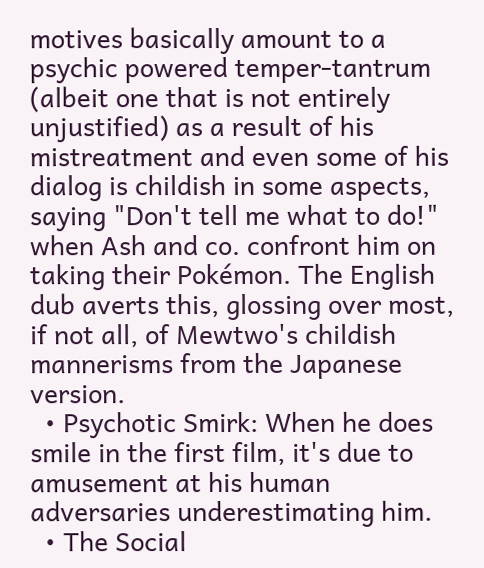motives basically amount to a psychic powered temper-tantrum (albeit one that is not entirely unjustified) as a result of his mistreatment and even some of his dialog is childish in some aspects, saying "Don't tell me what to do!" when Ash and co. confront him on taking their Pokémon. The English dub averts this, glossing over most, if not all, of Mewtwo's childish mannerisms from the Japanese version.
  • Psychotic Smirk: When he does smile in the first film, it's due to amusement at his human adversaries underestimating him.
  • The Social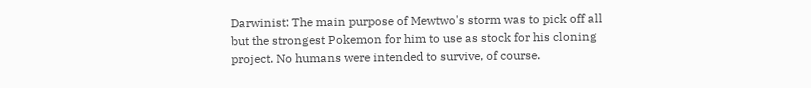Darwinist: The main purpose of Mewtwo's storm was to pick off all but the strongest Pokemon for him to use as stock for his cloning project. No humans were intended to survive, of course.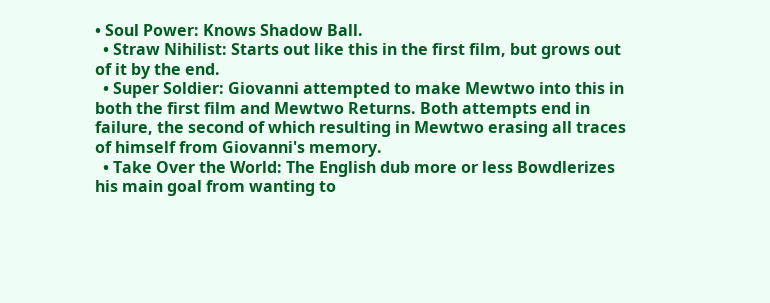• Soul Power: Knows Shadow Ball.
  • Straw Nihilist: Starts out like this in the first film, but grows out of it by the end.
  • Super Soldier: Giovanni attempted to make Mewtwo into this in both the first film and Mewtwo Returns. Both attempts end in failure, the second of which resulting in Mewtwo erasing all traces of himself from Giovanni's memory.
  • Take Over the World: The English dub more or less Bowdlerizes his main goal from wanting to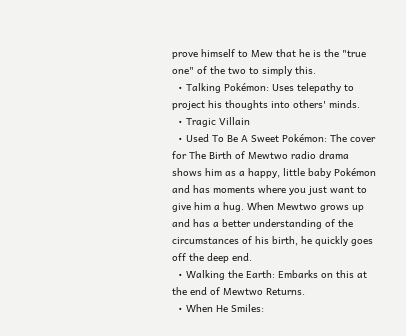prove himself to Mew that he is the "true one" of the two to simply this.
  • Talking Pokémon: Uses telepathy to project his thoughts into others' minds.
  • Tragic Villain
  • Used To Be A Sweet Pokémon: The cover for The Birth of Mewtwo radio drama shows him as a happy, little baby Pokémon and has moments where you just want to give him a hug. When Mewtwo grows up and has a better understanding of the circumstances of his birth, he quickly goes off the deep end.
  • Walking the Earth: Embarks on this at the end of Mewtwo Returns.
  • When He Smiles: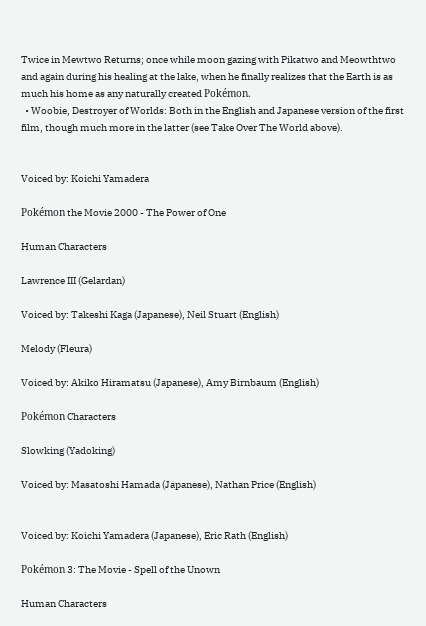Twice in Mewtwo Returns; once while moon gazing with Pikatwo and Meowthtwo and again during his healing at the lake, when he finally realizes that the Earth is as much his home as any naturally created Pokémon.
  • Woobie, Destroyer of Worlds: Both in the English and Japanese version of the first film, though much more in the latter (see Take Over The World above).


Voiced by: Koichi Yamadera

Pokémon the Movie 2000 - The Power of One

Human Characters

Lawrence III (Gelardan)

Voiced by: Takeshi Kaga (Japanese), Neil Stuart (English)

Melody (Fleura)

Voiced by: Akiko Hiramatsu (Japanese), Amy Birnbaum (English)

Pokémon Characters

Slowking (Yadoking)

Voiced by: Masatoshi Hamada (Japanese), Nathan Price (English)


Voiced by: Koichi Yamadera (Japanese), Eric Rath (English)

Pokémon 3: The Movie - Spell of the Unown

Human Characters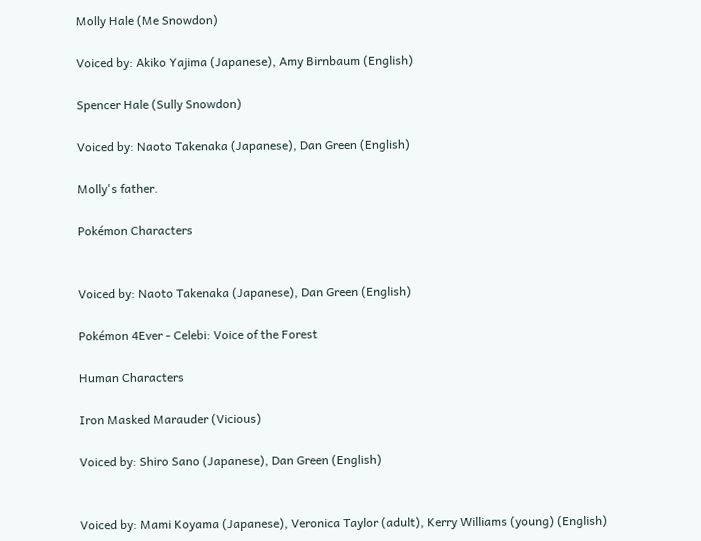Molly Hale (Me Snowdon)

Voiced by: Akiko Yajima (Japanese), Amy Birnbaum (English)

Spencer Hale (Sully Snowdon)

Voiced by: Naoto Takenaka (Japanese), Dan Green (English)

Molly's father.

Pokémon Characters


Voiced by: Naoto Takenaka (Japanese), Dan Green (English)

Pokémon 4Ever - Celebi: Voice of the Forest

Human Characters

Iron Masked Marauder (Vicious)

Voiced by: Shiro Sano (Japanese), Dan Green (English)


Voiced by: Mami Koyama (Japanese), Veronica Taylor (adult), Kerry Williams (young) (English)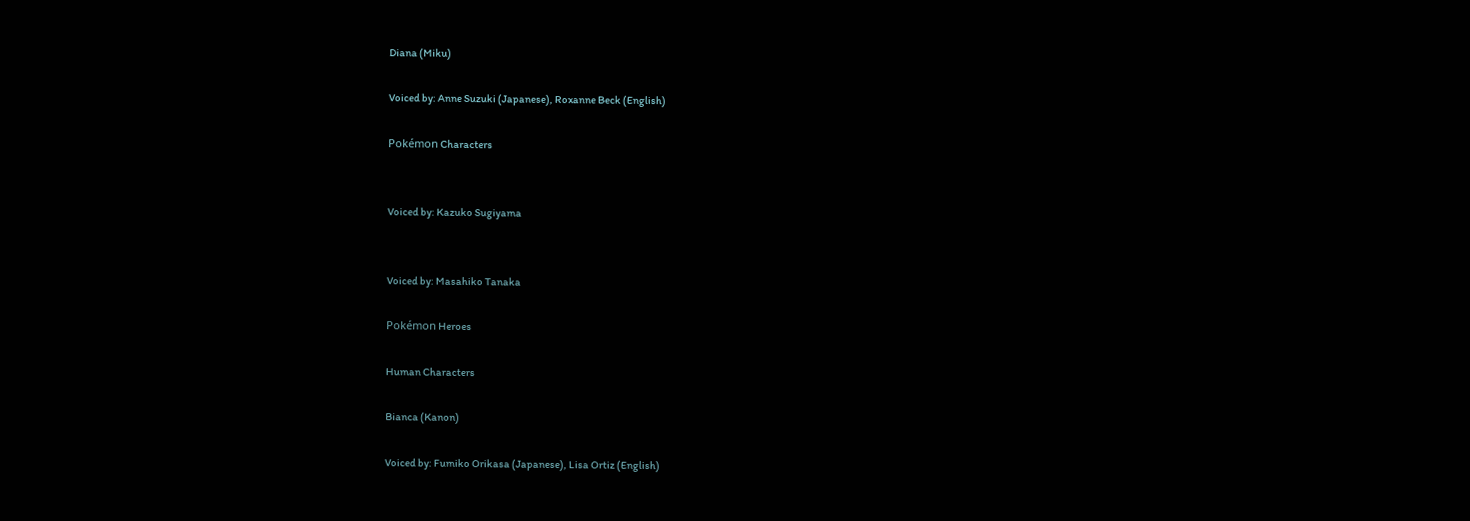Diana (Miku)

Voiced by: Anne Suzuki (Japanese), Roxanne Beck (English)

Pokémon Characters


Voiced by: Kazuko Sugiyama


Voiced by: Masahiko Tanaka

Pokémon Heroes

Human Characters

Bianca (Kanon)

Voiced by: Fumiko Orikasa (Japanese), Lisa Ortiz (English)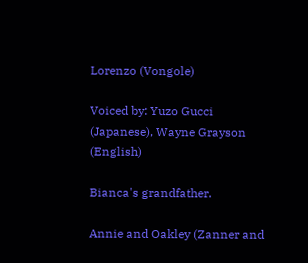Lorenzo (Vongole)

Voiced by: Yuzo Gucci (Japanese), Wayne Grayson (English)

Bianca's grandfather.

Annie and Oakley (Zanner and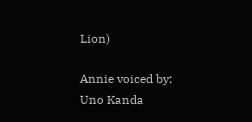Lion)

Annie voiced by: Uno Kanda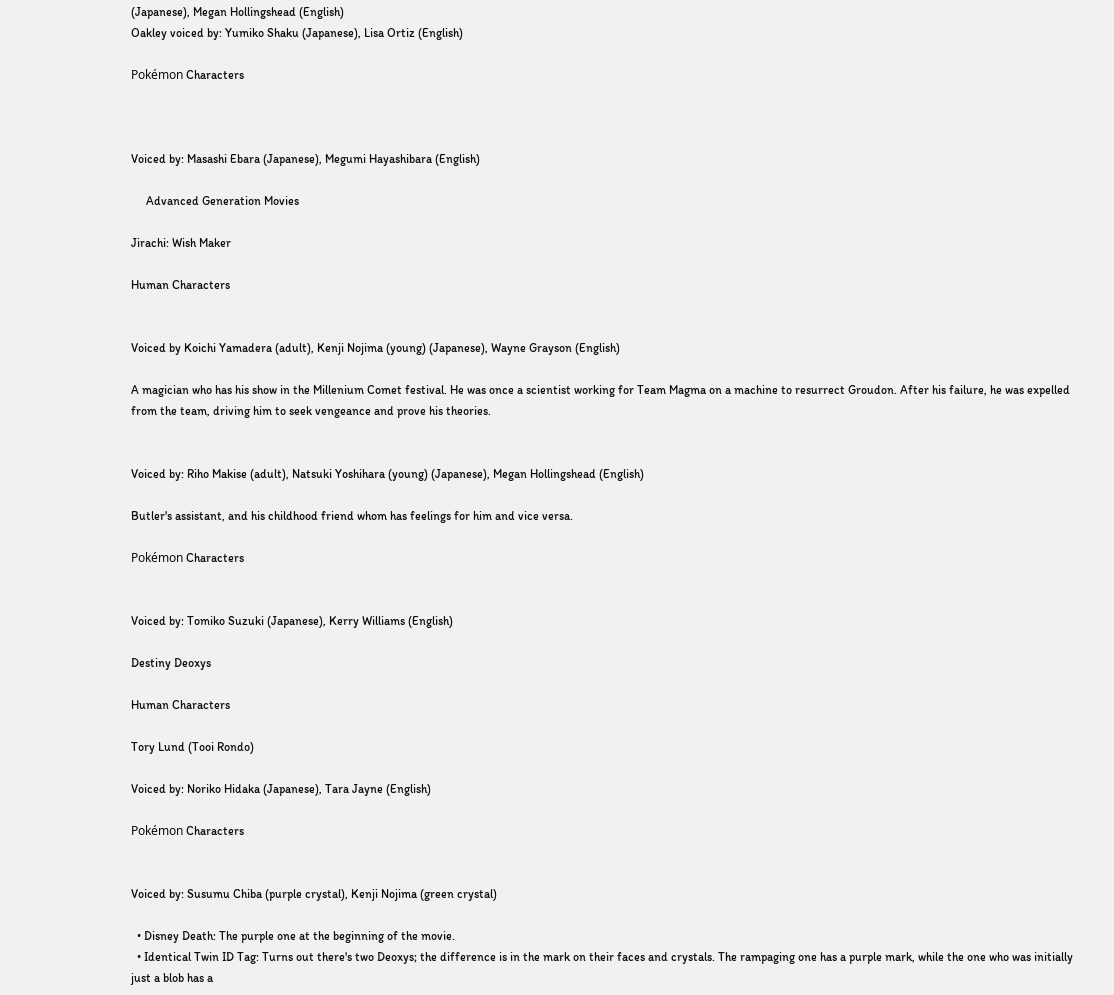(Japanese), Megan Hollingshead (English)
Oakley voiced by: Yumiko Shaku (Japanese), Lisa Ortiz (English)

Pokémon Characters



Voiced by: Masashi Ebara (Japanese), Megumi Hayashibara (English)

     Advanced Generation Movies

Jirachi: Wish Maker

Human Characters


Voiced by Koichi Yamadera (adult), Kenji Nojima (young) (Japanese), Wayne Grayson (English)

A magician who has his show in the Millenium Comet festival. He was once a scientist working for Team Magma on a machine to resurrect Groudon. After his failure, he was expelled from the team, driving him to seek vengeance and prove his theories.


Voiced by: Riho Makise (adult), Natsuki Yoshihara (young) (Japanese), Megan Hollingshead (English)

Butler's assistant, and his childhood friend whom has feelings for him and vice versa.

Pokémon Characters


Voiced by: Tomiko Suzuki (Japanese), Kerry Williams (English)

Destiny Deoxys

Human Characters

Tory Lund (Tooi Rondo)

Voiced by: Noriko Hidaka (Japanese), Tara Jayne (English)

Pokémon Characters


Voiced by: Susumu Chiba (purple crystal), Kenji Nojima (green crystal)

  • Disney Death: The purple one at the beginning of the movie.
  • Identical Twin ID Tag: Turns out there's two Deoxys; the difference is in the mark on their faces and crystals. The rampaging one has a purple mark, while the one who was initially just a blob has a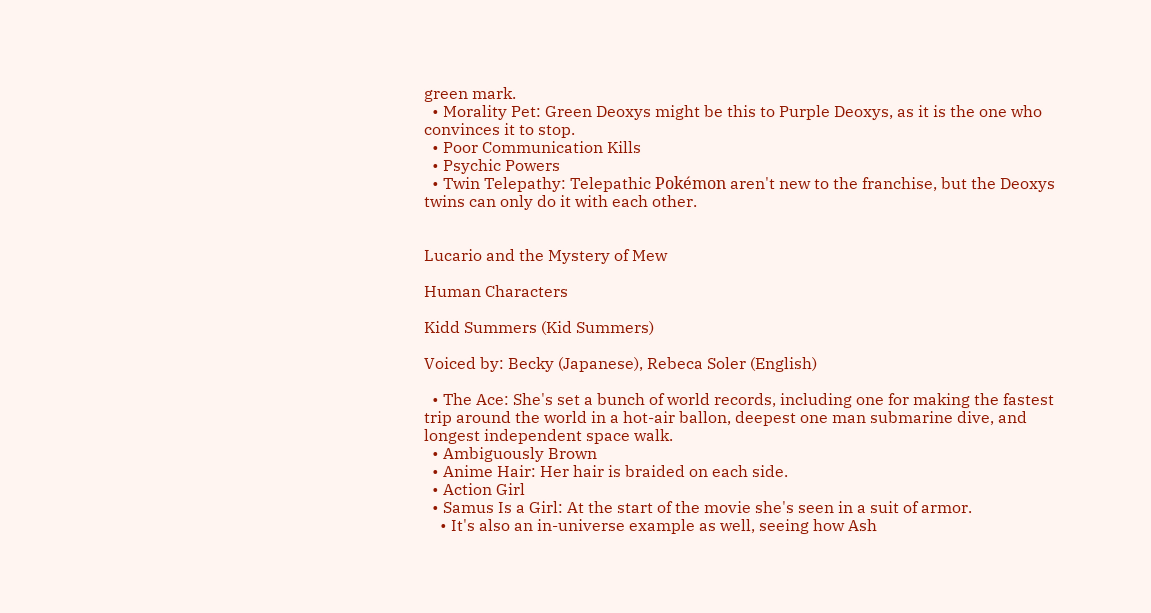green mark.
  • Morality Pet: Green Deoxys might be this to Purple Deoxys, as it is the one who convinces it to stop.
  • Poor Communication Kills
  • Psychic Powers
  • Twin Telepathy: Telepathic Pokémon aren't new to the franchise, but the Deoxys twins can only do it with each other.


Lucario and the Mystery of Mew

Human Characters

Kidd Summers (Kid Summers)

Voiced by: Becky (Japanese), Rebeca Soler (English)

  • The Ace: She's set a bunch of world records, including one for making the fastest trip around the world in a hot-air ballon, deepest one man submarine dive, and longest independent space walk.
  • Ambiguously Brown
  • Anime Hair: Her hair is braided on each side.
  • Action Girl
  • Samus Is a Girl: At the start of the movie she's seen in a suit of armor.
    • It's also an in-universe example as well, seeing how Ash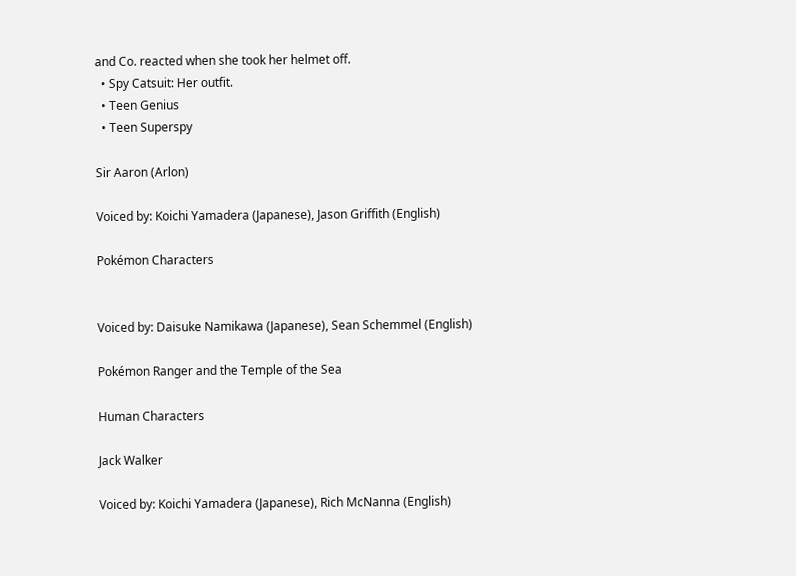and Co. reacted when she took her helmet off.
  • Spy Catsuit: Her outfit.
  • Teen Genius
  • Teen Superspy

Sir Aaron (Arlon)

Voiced by: Koichi Yamadera (Japanese), Jason Griffith (English)

Pokémon Characters


Voiced by: Daisuke Namikawa (Japanese), Sean Schemmel (English)

Pokémon Ranger and the Temple of the Sea

Human Characters

Jack Walker

Voiced by: Koichi Yamadera (Japanese), Rich McNanna (English)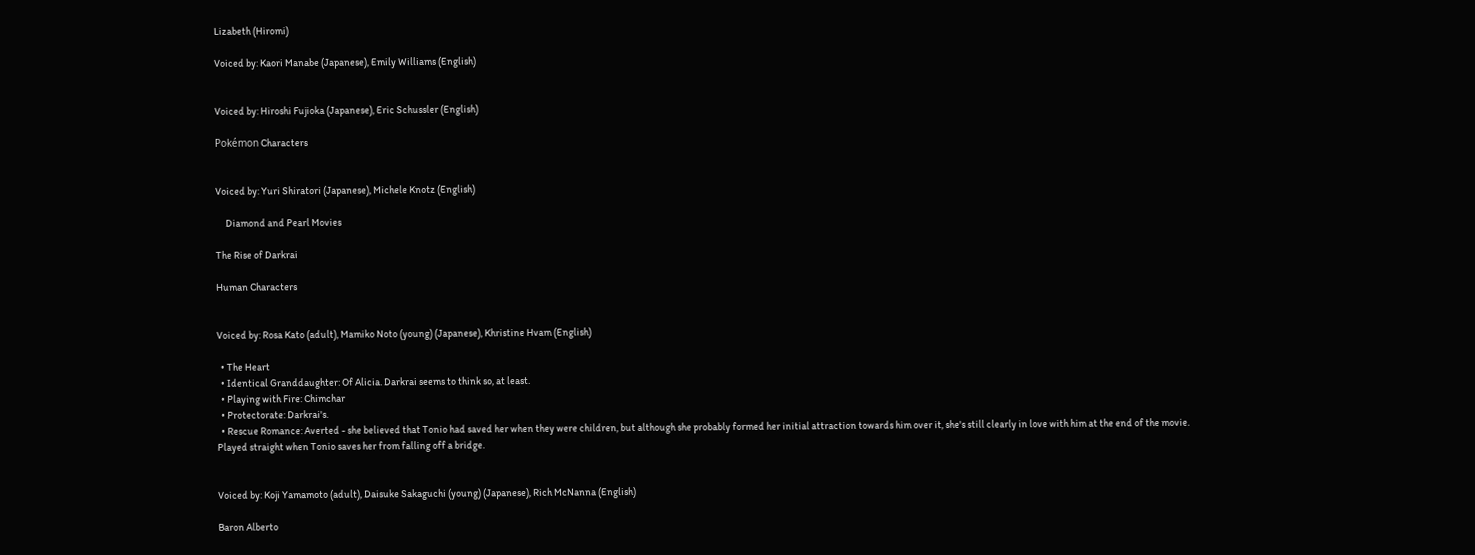Lizabeth (Hiromi)

Voiced by: Kaori Manabe (Japanese), Emily Williams (English)


Voiced by: Hiroshi Fujioka (Japanese), Eric Schussler (English)

Pokémon Characters


Voiced by: Yuri Shiratori (Japanese), Michele Knotz (English)

     Diamond and Pearl Movies

The Rise of Darkrai

Human Characters


Voiced by: Rosa Kato (adult), Mamiko Noto (young) (Japanese), Khristine Hvam (English)

  • The Heart
  • Identical Granddaughter: Of Alicia. Darkrai seems to think so, at least.
  • Playing with Fire: Chimchar
  • Protectorate: Darkrai's.
  • Rescue Romance: Averted - she believed that Tonio had saved her when they were children, but although she probably formed her initial attraction towards him over it, she's still clearly in love with him at the end of the movie. Played straight when Tonio saves her from falling off a bridge.


Voiced by: Koji Yamamoto (adult), Daisuke Sakaguchi (young) (Japanese), Rich McNanna (English)

Baron Alberto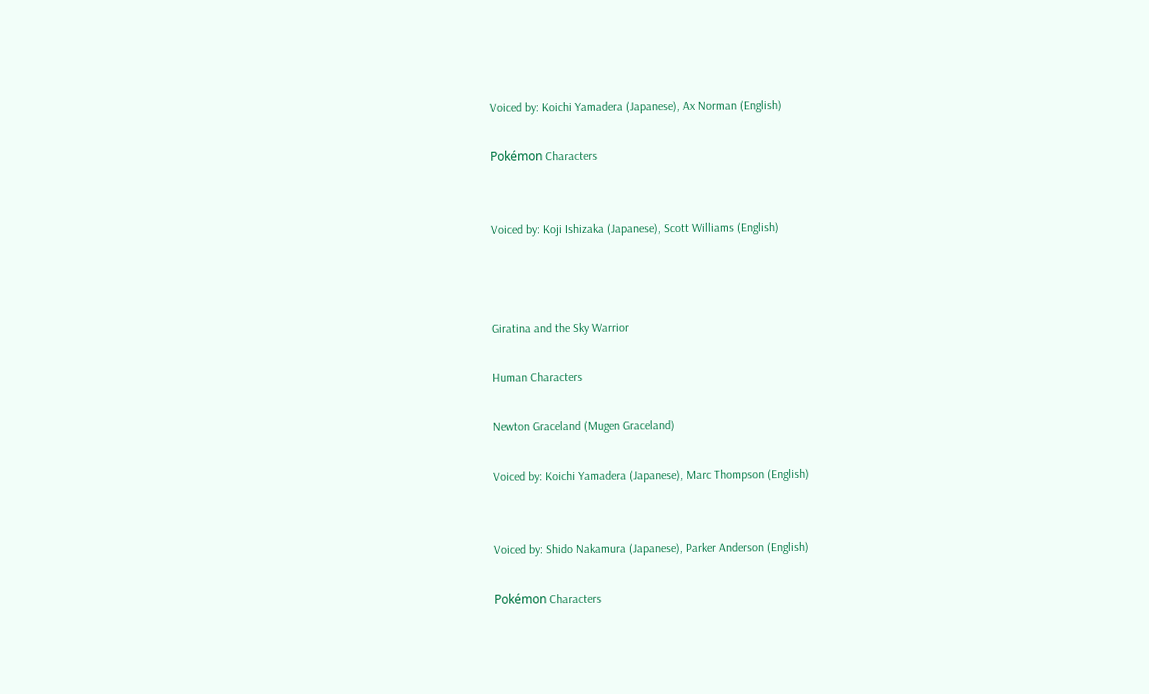Voiced by: Koichi Yamadera (Japanese), Ax Norman (English)

Pokémon Characters


Voiced by: Koji Ishizaka (Japanese), Scott Williams (English)



Giratina and the Sky Warrior

Human Characters

Newton Graceland (Mugen Graceland)

Voiced by: Koichi Yamadera (Japanese), Marc Thompson (English)


Voiced by: Shido Nakamura (Japanese), Parker Anderson (English)

Pokémon Characters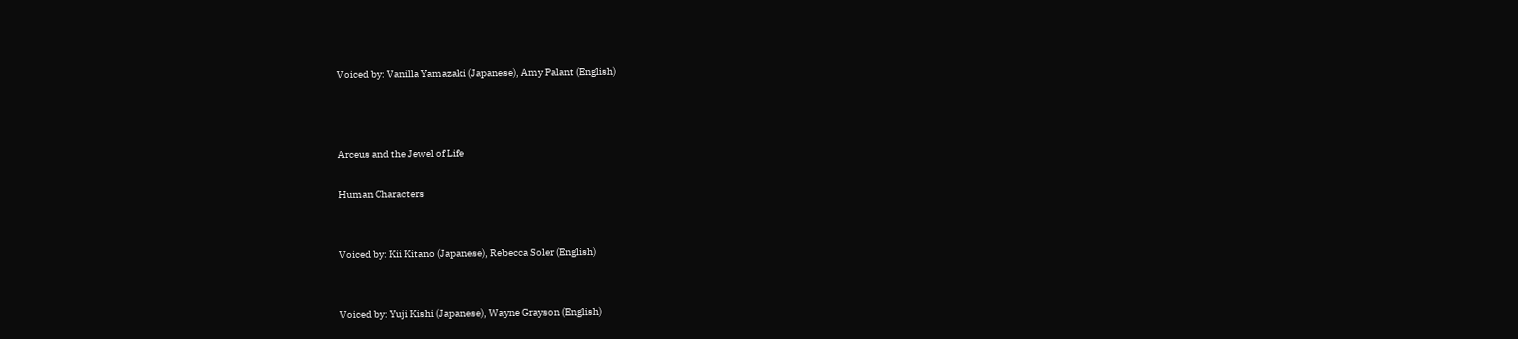Voiced by: Vanilla Yamazaki (Japanese), Amy Palant (English)



Arceus and the Jewel of Life

Human Characters


Voiced by: Kii Kitano (Japanese), Rebecca Soler (English)


Voiced by: Yuji Kishi (Japanese), Wayne Grayson (English)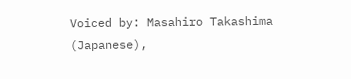Voiced by: Masahiro Takashima (Japanese),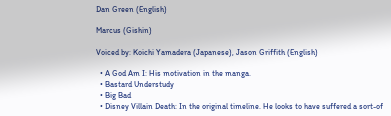Dan Green (English)

Marcus (Gishin)

Voiced by: Koichi Yamadera (Japanese), Jason Griffith (English)

  • A God Am I: His motivation in the manga.
  • Bastard Understudy
  • Big Bad
  • Disney Villain Death: In the original timeline. He looks to have suffered a sort-of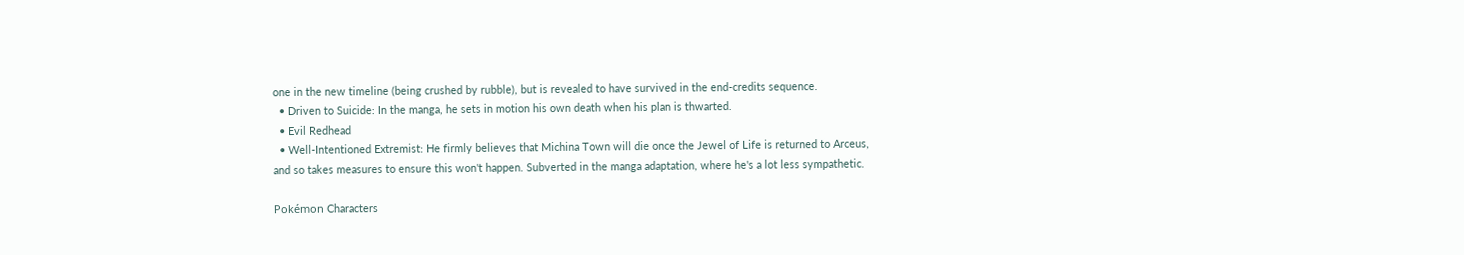one in the new timeline (being crushed by rubble), but is revealed to have survived in the end-credits sequence.
  • Driven to Suicide: In the manga, he sets in motion his own death when his plan is thwarted.
  • Evil Redhead
  • Well-Intentioned Extremist: He firmly believes that Michina Town will die once the Jewel of Life is returned to Arceus, and so takes measures to ensure this won't happen. Subverted in the manga adaptation, where he's a lot less sympathetic.

Pokémon Characters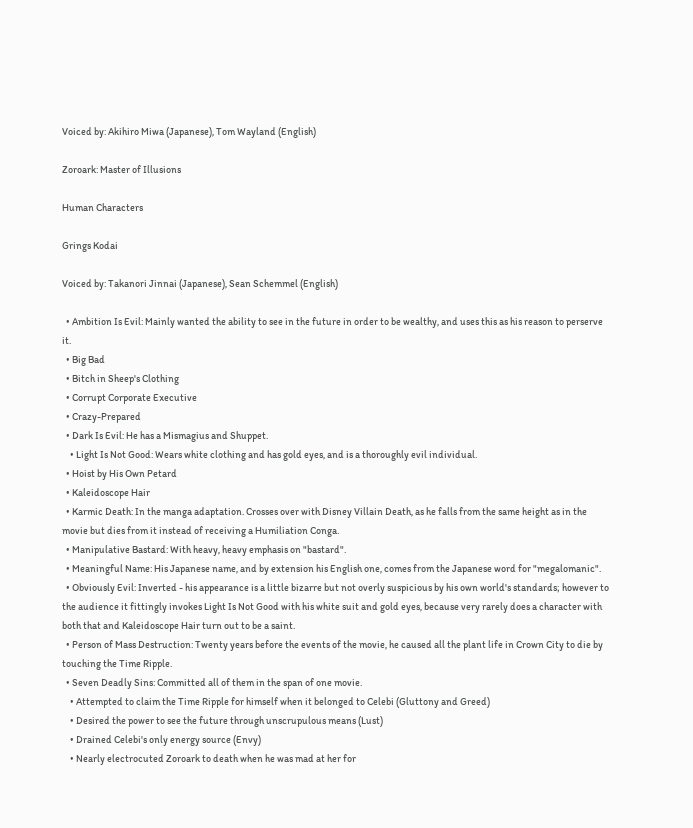Voiced by: Akihiro Miwa (Japanese), Tom Wayland (English)

Zoroark: Master of Illusions

Human Characters

Grings Kodai

Voiced by: Takanori Jinnai (Japanese), Sean Schemmel (English)

  • Ambition Is Evil: Mainly wanted the ability to see in the future in order to be wealthy, and uses this as his reason to perserve it.
  • Big Bad
  • Bitch in Sheep's Clothing
  • Corrupt Corporate Executive
  • Crazy-Prepared
  • Dark Is Evil: He has a Mismagius and Shuppet.
    • Light Is Not Good: Wears white clothing and has gold eyes, and is a thoroughly evil individual.
  • Hoist by His Own Petard
  • Kaleidoscope Hair
  • Karmic Death: In the manga adaptation. Crosses over with Disney Villain Death, as he falls from the same height as in the movie but dies from it instead of receiving a Humiliation Conga.
  • Manipulative Bastard: With heavy, heavy emphasis on "bastard".
  • Meaningful Name: His Japanese name, and by extension his English one, comes from the Japanese word for "megalomanic".
  • Obviously Evil: Inverted - his appearance is a little bizarre but not overly suspicious by his own world's standards; however to the audience it fittingly invokes Light Is Not Good with his white suit and gold eyes, because very rarely does a character with both that and Kaleidoscope Hair turn out to be a saint.
  • Person of Mass Destruction: Twenty years before the events of the movie, he caused all the plant life in Crown City to die by touching the Time Ripple.
  • Seven Deadly Sins: Committed all of them in the span of one movie.
    • Attempted to claim the Time Ripple for himself when it belonged to Celebi (Gluttony and Greed)
    • Desired the power to see the future through unscrupulous means (Lust)
    • Drained Celebi's only energy source (Envy)
    • Nearly electrocuted Zoroark to death when he was mad at her for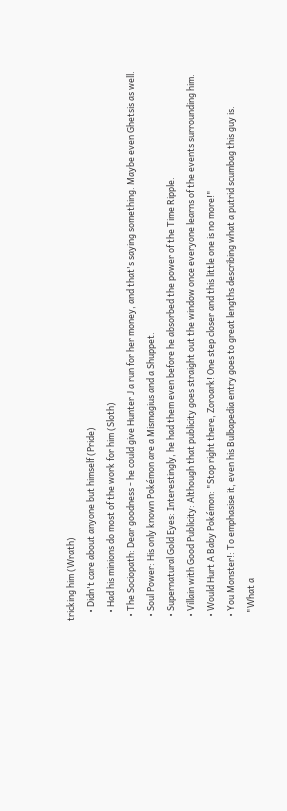tricking him (Wrath)
    • Didn't care about anyone but himself (Pride)
    • Had his minions do most of the work for him (Sloth)
  • The Sociopath: Dear goodness - he could give Hunter J a run for her money, and that's saying something. Maybe even Ghetsis as well.
  • Soul Power: His only known Pokémon are a Mismagius and a Shuppet.
  • Supernatural Gold Eyes: Interestingly, he had them even before he absorbed the power of the Time Ripple.
  • Villain with Good Publicity: Although that publicity goes straight out the window once everyone learns of the events surrounding him.
  • Would Hurt A Baby Pokémon: "Stop right there, Zoroark! One step closer and this little one is no more!"
  • You Monster!: To emphasise it, even his Bulbapedia entry goes to great lengths describing what a putrid scumbag this guy is.
    "What a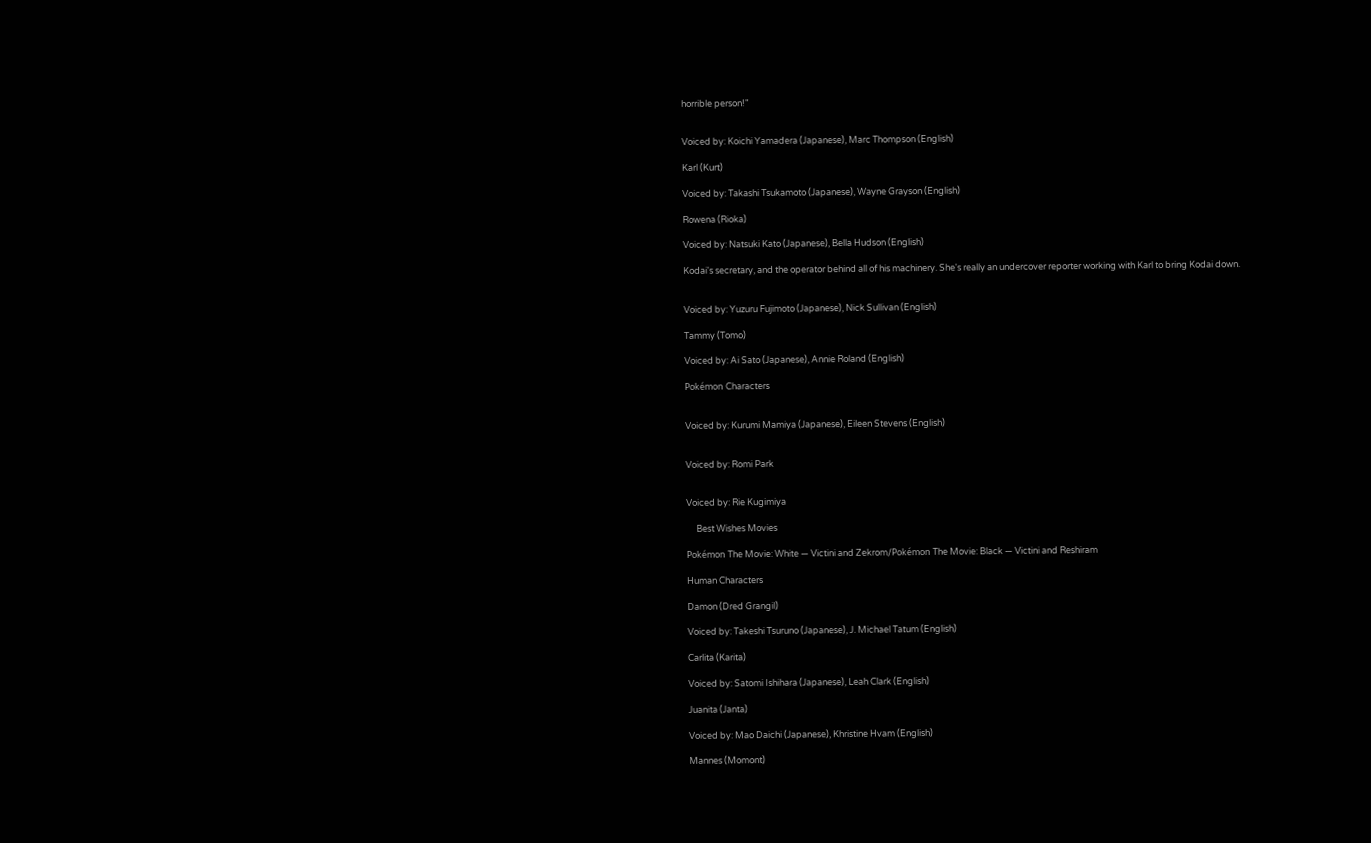horrible person!"


Voiced by: Koichi Yamadera (Japanese), Marc Thompson (English)

Karl (Kurt)

Voiced by: Takashi Tsukamoto (Japanese), Wayne Grayson (English)

Rowena (Rioka)

Voiced by: Natsuki Kato (Japanese), Bella Hudson (English)

Kodai's secretary, and the operator behind all of his machinery. She's really an undercover reporter working with Karl to bring Kodai down.


Voiced by: Yuzuru Fujimoto (Japanese), Nick Sullivan (English)

Tammy (Tomo)

Voiced by: Ai Sato (Japanese), Annie Roland (English)

Pokémon Characters


Voiced by: Kurumi Mamiya (Japanese), Eileen Stevens (English)


Voiced by: Romi Park


Voiced by: Rie Kugimiya

     Best Wishes Movies

Pokémon The Movie: White — Victini and Zekrom/Pokémon The Movie: Black — Victini and Reshiram

Human Characters

Damon (Dred Grangil)

Voiced by: Takeshi Tsuruno (Japanese), J. Michael Tatum (English)

Carlita (Karita)

Voiced by: Satomi Ishihara (Japanese), Leah Clark (English)

Juanita (Janta)

Voiced by: Mao Daichi (Japanese), Khristine Hvam (English)

Mannes (Momont)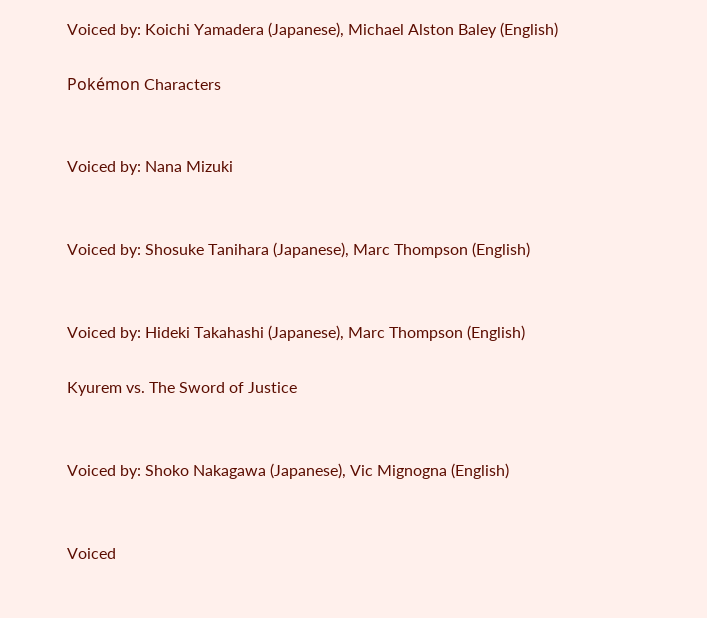Voiced by: Koichi Yamadera (Japanese), Michael Alston Baley (English)

Pokémon Characters


Voiced by: Nana Mizuki


Voiced by: Shosuke Tanihara (Japanese), Marc Thompson (English)


Voiced by: Hideki Takahashi (Japanese), Marc Thompson (English)

Kyurem vs. The Sword of Justice


Voiced by: Shoko Nakagawa (Japanese), Vic Mignogna (English)


Voiced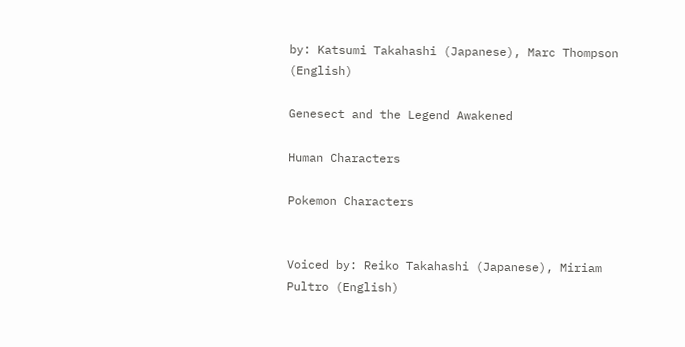by: Katsumi Takahashi (Japanese), Marc Thompson (English)

Genesect and the Legend Awakened

Human Characters

Pokemon Characters


Voiced by: Reiko Takahashi (Japanese), Miriam Pultro (English)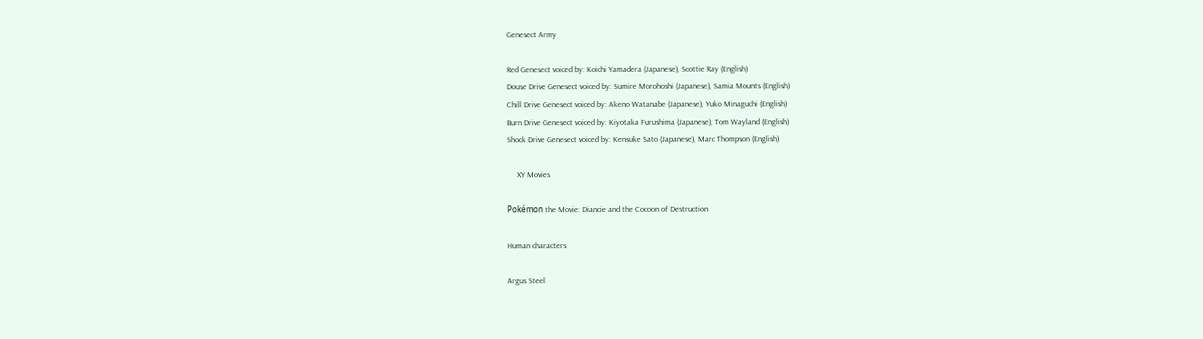Genesect Army

Red Genesect voiced by: Koichi Yamadera (Japanese), Scottie Ray (English)
Douse Drive Genesect voiced by: Sumire Morohoshi (Japanese), Samia Mounts (English)
Chill Drive Genesect voiced by: Akeno Watanabe (Japanese), Yuko Minaguchi (English)
Burn Drive Genesect voiced by: Kiyotaka Furushima (Japanese), Tom Wayland (English)
Shock Drive Genesect voiced by: Kensuke Sato (Japanese), Marc Thompson (English)

     XY Movies

Pokémon the Movie: Diancie and the Cocoon of Destruction

Human characters

Argus Steel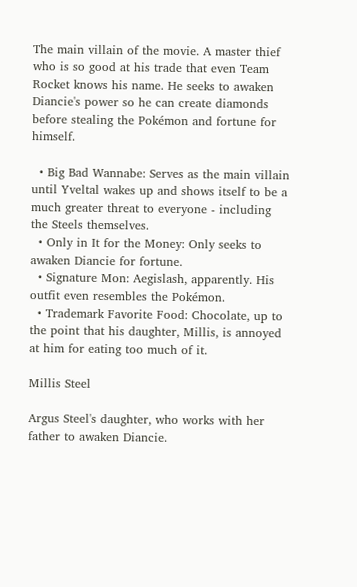The main villain of the movie. A master thief who is so good at his trade that even Team Rocket knows his name. He seeks to awaken Diancie's power so he can create diamonds before stealing the Pokémon and fortune for himself.

  • Big Bad Wannabe: Serves as the main villain until Yveltal wakes up and shows itself to be a much greater threat to everyone - including the Steels themselves.
  • Only in It for the Money: Only seeks to awaken Diancie for fortune.
  • Signature Mon: Aegislash, apparently. His outfit even resembles the Pokémon.
  • Trademark Favorite Food: Chocolate, up to the point that his daughter, Millis, is annoyed at him for eating too much of it.

Millis Steel

Argus Steel's daughter, who works with her father to awaken Diancie.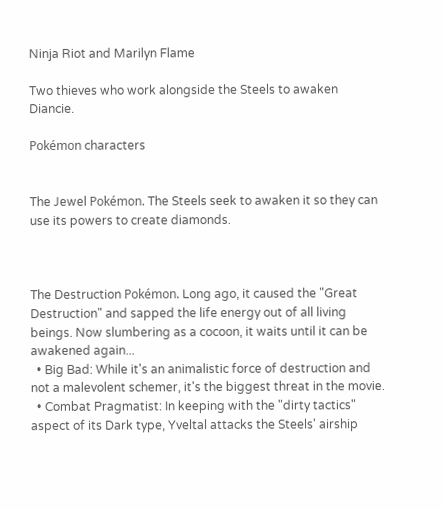Ninja Riot and Marilyn Flame

Two thieves who work alongside the Steels to awaken Diancie.

Pokémon characters


The Jewel Pokémon. The Steels seek to awaken it so they can use its powers to create diamonds.



The Destruction Pokémon. Long ago, it caused the "Great Destruction" and sapped the life energy out of all living beings. Now slumbering as a cocoon, it waits until it can be awakened again...
  • Big Bad: While it's an animalistic force of destruction and not a malevolent schemer, it's the biggest threat in the movie.
  • Combat Pragmatist: In keeping with the "dirty tactics" aspect of its Dark type, Yveltal attacks the Steels' airship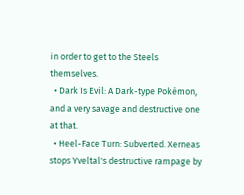in order to get to the Steels themselves.
  • Dark Is Evil: A Dark-type Pokémon, and a very savage and destructive one at that.
  • Heel-Face Turn: Subverted. Xerneas stops Yveltal's destructive rampage by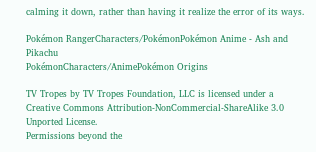calming it down, rather than having it realize the error of its ways.

Pokémon RangerCharacters/PokémonPokémon Anime - Ash and Pikachu
PokémonCharacters/AnimePokémon Origins

TV Tropes by TV Tropes Foundation, LLC is licensed under a Creative Commons Attribution-NonCommercial-ShareAlike 3.0 Unported License.
Permissions beyond the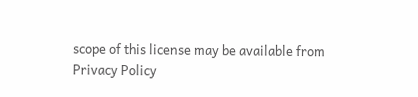scope of this license may be available from
Privacy Policy